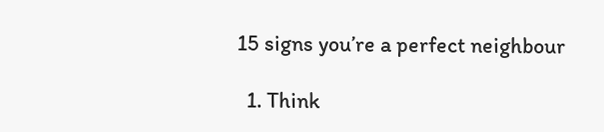15 signs you’re a perfect neighbour

  1. Think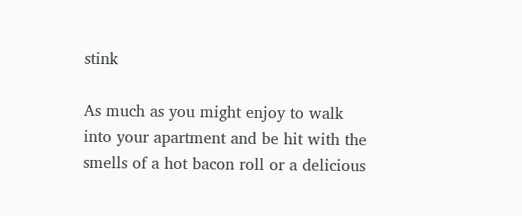stink

As much as you might enjoy to walk into your apartment and be hit with the smells of a hot bacon roll or a delicious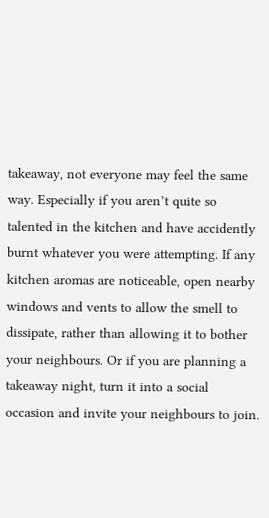takeaway, not everyone may feel the same way. Especially if you aren’t quite so talented in the kitchen and have accidently burnt whatever you were attempting. If any kitchen aromas are noticeable, open nearby windows and vents to allow the smell to dissipate, rather than allowing it to bother your neighbours. Or if you are planning a takeaway night, turn it into a social occasion and invite your neighbours to join.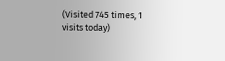(Visited 745 times, 1 visits today)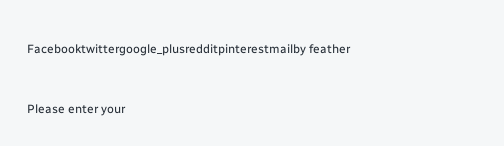Facebooktwittergoogle_plusredditpinterestmailby feather


Please enter your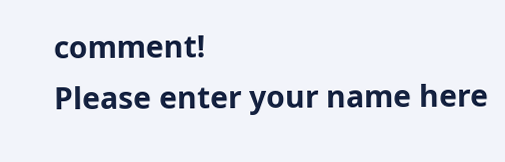comment!
Please enter your name here